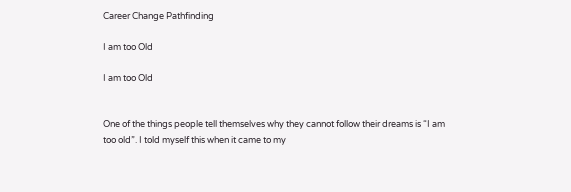Career Change Pathfinding

I am too Old

I am too Old


One of the things people tell themselves why they cannot follow their dreams is “I am too old”. I told myself this when it came to my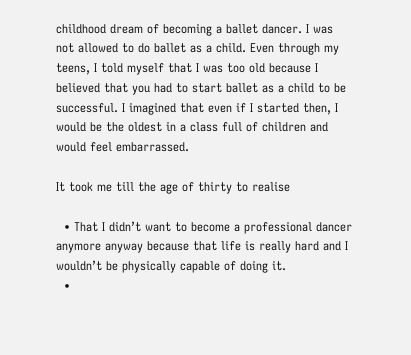childhood dream of becoming a ballet dancer. I was not allowed to do ballet as a child. Even through my teens, I told myself that I was too old because I believed that you had to start ballet as a child to be successful. I imagined that even if I started then, I would be the oldest in a class full of children and would feel embarrassed.

It took me till the age of thirty to realise

  • That I didn’t want to become a professional dancer anymore anyway because that life is really hard and I wouldn’t be physically capable of doing it.
  •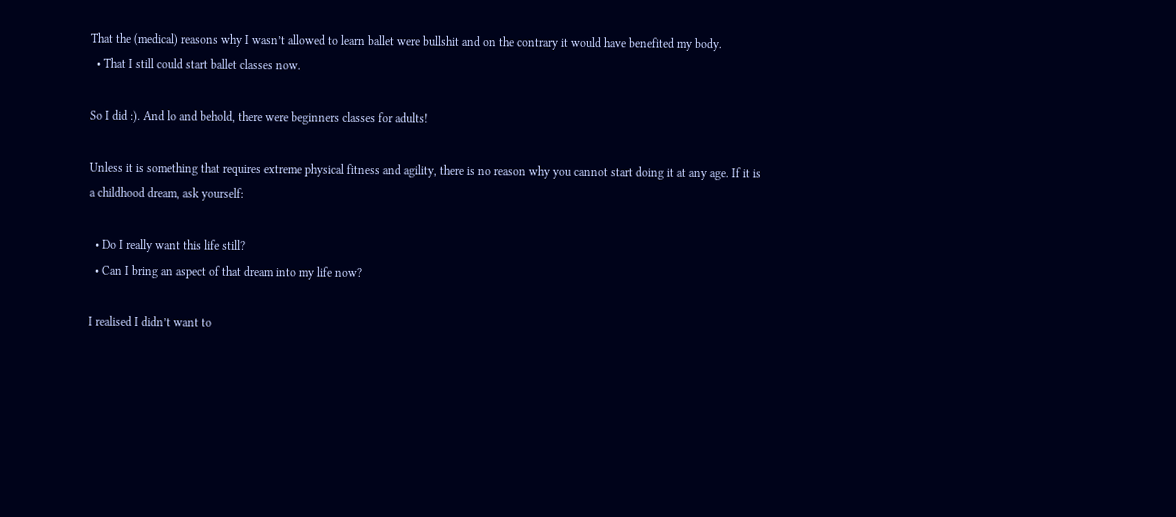That the (medical) reasons why I wasn’t allowed to learn ballet were bullshit and on the contrary it would have benefited my body.
  • That I still could start ballet classes now.

So I did :). And lo and behold, there were beginners classes for adults!

Unless it is something that requires extreme physical fitness and agility, there is no reason why you cannot start doing it at any age. If it is a childhood dream, ask yourself:

  • Do I really want this life still?
  • Can I bring an aspect of that dream into my life now?

I realised I didn’t want to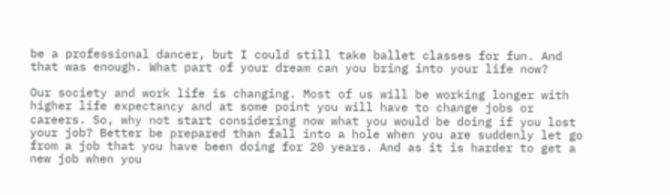be a professional dancer, but I could still take ballet classes for fun. And that was enough. What part of your dream can you bring into your life now?

Our society and work life is changing. Most of us will be working longer with higher life expectancy and at some point you will have to change jobs or careers. So, why not start considering now what you would be doing if you lost your job? Better be prepared than fall into a hole when you are suddenly let go from a job that you have been doing for 20 years. And as it is harder to get a new job when you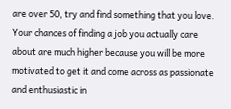are over 50, try and find something that you love. Your chances of finding a job you actually care about are much higher because you will be more motivated to get it and come across as passionate and enthusiastic in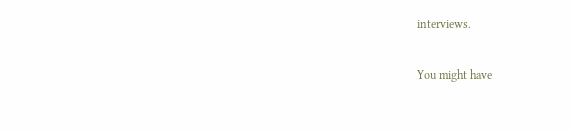interviews.

You might have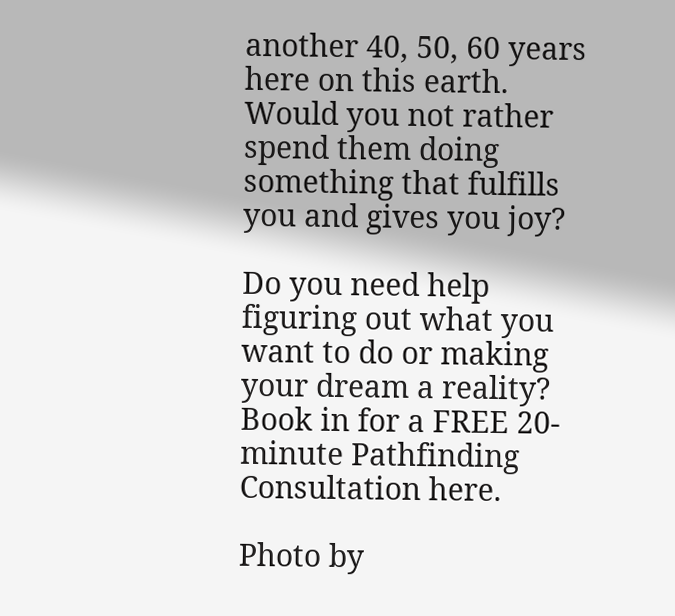another 40, 50, 60 years here on this earth. Would you not rather spend them doing something that fulfills you and gives you joy?

Do you need help figuring out what you want to do or making your dream a reality? Book in for a FREE 20-minute Pathfinding Consultation here.

Photo by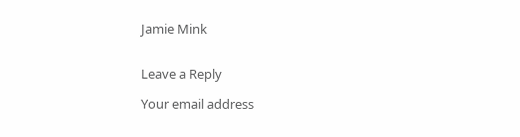Jamie Mink


Leave a Reply

Your email address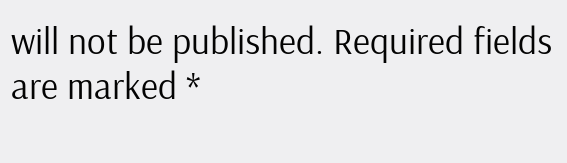will not be published. Required fields are marked *